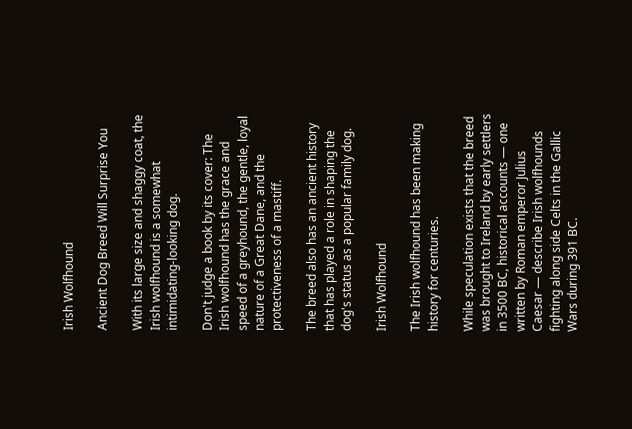Irish Wolfhound

Ancient Dog Breed Will Surprise You

With its large size and shaggy coat, the Irish wolfhound is a somewhat intimidating-looking dog.

Don't judge a book by its cover: The Irish wolfhound has the grace and speed of a greyhound, the gentle, loyal nature of a Great Dane, and the protectiveness of a mastiff.

The breed also has an ancient history that has played a role in shaping the dog's status as a popular family dog.

Irish Wolfhound

The Irish wolfhound has been making history for centuries.

While speculation exists that the breed was brought to Ireland by early settlers in 3500 BC, historical accounts — one written by Roman emperor Julius Caesar — describe Irish wolfhounds fighting along side Celts in the Gallic Wars during 391 BC.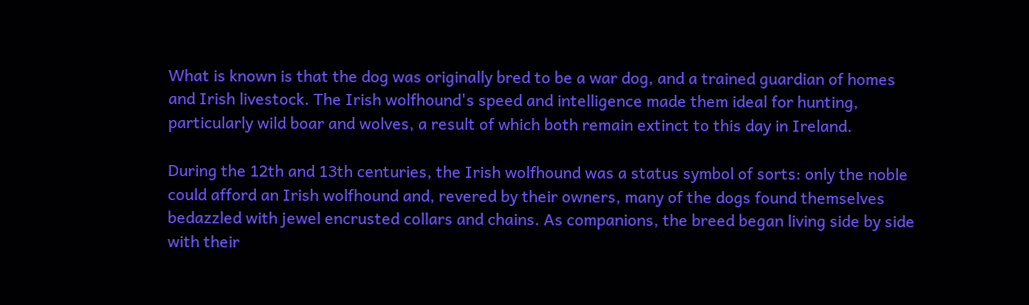What is known is that the dog was originally bred to be a war dog, and a trained guardian of homes and Irish livestock. The Irish wolfhound's speed and intelligence made them ideal for hunting, particularly wild boar and wolves, a result of which both remain extinct to this day in Ireland.

During the 12th and 13th centuries, the Irish wolfhound was a status symbol of sorts: only the noble could afford an Irish wolfhound and, revered by their owners, many of the dogs found themselves bedazzled with jewel encrusted collars and chains. As companions, the breed began living side by side with their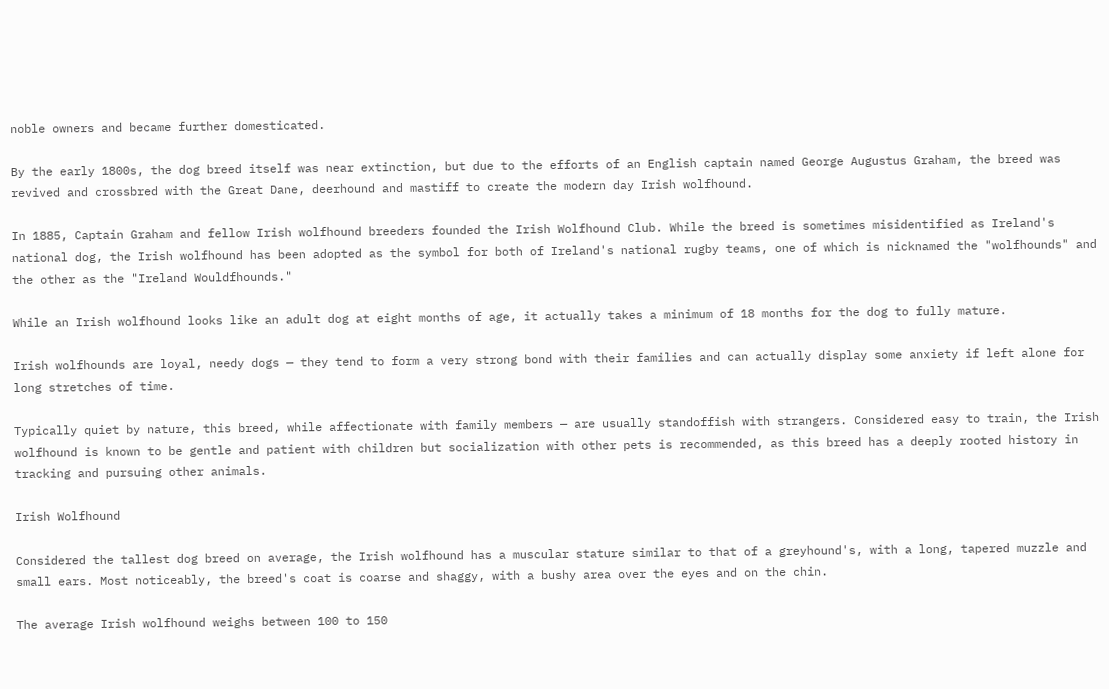noble owners and became further domesticated.

By the early 1800s, the dog breed itself was near extinction, but due to the efforts of an English captain named George Augustus Graham, the breed was revived and crossbred with the Great Dane, deerhound and mastiff to create the modern day Irish wolfhound.

In 1885, Captain Graham and fellow Irish wolfhound breeders founded the Irish Wolfhound Club. While the breed is sometimes misidentified as Ireland's national dog, the Irish wolfhound has been adopted as the symbol for both of Ireland's national rugby teams, one of which is nicknamed the "wolfhounds" and the other as the "Ireland Wouldfhounds."

While an Irish wolfhound looks like an adult dog at eight months of age, it actually takes a minimum of 18 months for the dog to fully mature.

Irish wolfhounds are loyal, needy dogs — they tend to form a very strong bond with their families and can actually display some anxiety if left alone for long stretches of time.

Typically quiet by nature, this breed, while affectionate with family members — are usually standoffish with strangers. Considered easy to train, the Irish wolfhound is known to be gentle and patient with children but socialization with other pets is recommended, as this breed has a deeply rooted history in tracking and pursuing other animals.

Irish Wolfhound

Considered the tallest dog breed on average, the Irish wolfhound has a muscular stature similar to that of a greyhound's, with a long, tapered muzzle and small ears. Most noticeably, the breed's coat is coarse and shaggy, with a bushy area over the eyes and on the chin.

The average Irish wolfhound weighs between 100 to 150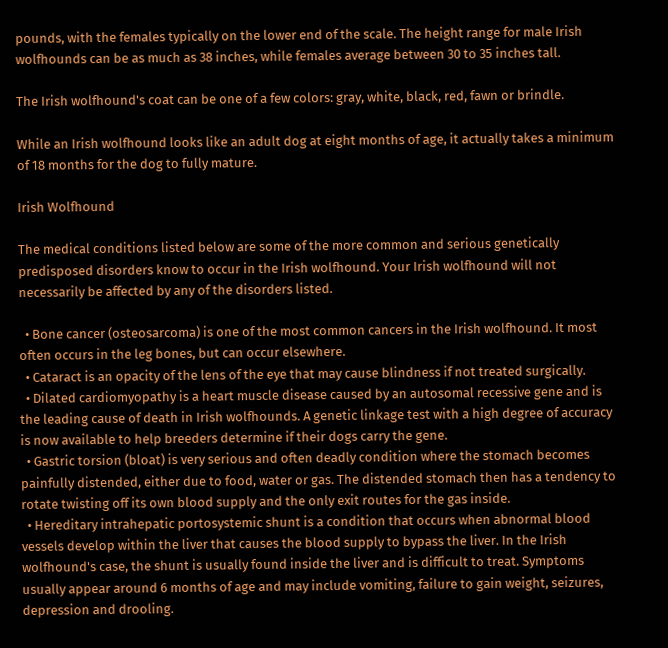pounds, with the females typically on the lower end of the scale. The height range for male Irish wolfhounds can be as much as 38 inches, while females average between 30 to 35 inches tall.

The Irish wolfhound's coat can be one of a few colors: gray, white, black, red, fawn or brindle.

While an Irish wolfhound looks like an adult dog at eight months of age, it actually takes a minimum of 18 months for the dog to fully mature.

Irish Wolfhound

The medical conditions listed below are some of the more common and serious genetically predisposed disorders know to occur in the Irish wolfhound. Your Irish wolfhound will not necessarily be affected by any of the disorders listed.

  • Bone cancer (osteosarcoma) is one of the most common cancers in the Irish wolfhound. It most often occurs in the leg bones, but can occur elsewhere.
  • Cataract is an opacity of the lens of the eye that may cause blindness if not treated surgically.
  • Dilated cardiomyopathy is a heart muscle disease caused by an autosomal recessive gene and is the leading cause of death in Irish wolfhounds. A genetic linkage test with a high degree of accuracy is now available to help breeders determine if their dogs carry the gene.
  • Gastric torsion (bloat) is very serious and often deadly condition where the stomach becomes painfully distended, either due to food, water or gas. The distended stomach then has a tendency to rotate twisting off its own blood supply and the only exit routes for the gas inside.
  • Hereditary intrahepatic portosystemic shunt is a condition that occurs when abnormal blood vessels develop within the liver that causes the blood supply to bypass the liver. In the Irish wolfhound's case, the shunt is usually found inside the liver and is difficult to treat. Symptoms usually appear around 6 months of age and may include vomiting, failure to gain weight, seizures, depression and drooling.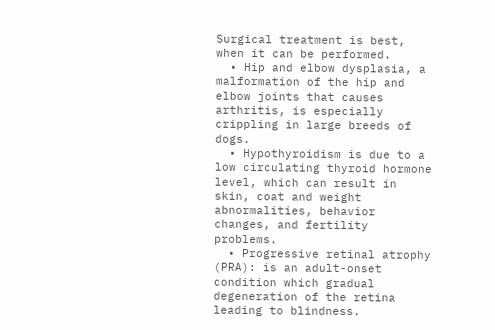Surgical treatment is best, when it can be performed.
  • Hip and elbow dysplasia, a malformation of the hip and elbow joints that causes arthritis, is especially crippling in large breeds of dogs.
  • Hypothyroidism is due to a low circulating thyroid hormone level, which can result in skin, coat and weight abnormalities, behavior changes, and fertility problems.
  • Progressive retinal atrophy (PRA): is an adult-onset condition which gradual degeneration of the retina leading to blindness.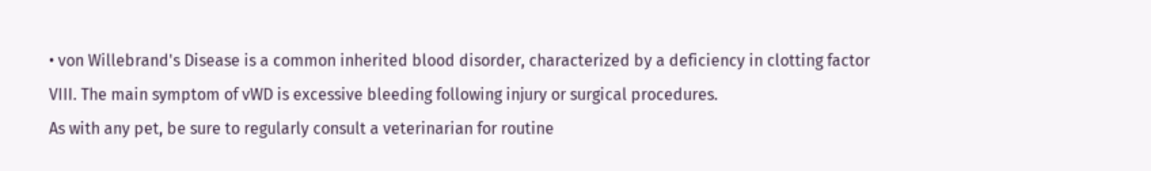• von Willebrand's Disease is a common inherited blood disorder, characterized by a deficiency in clotting factor VIII. The main symptom of vWD is excessive bleeding following injury or surgical procedures.
As with any pet, be sure to regularly consult a veterinarian for routine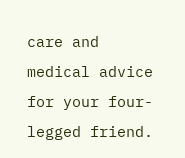care and medical advice for your four-legged friend.